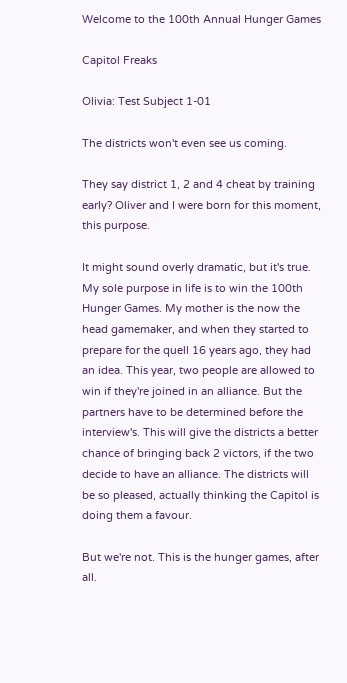Welcome to the 100th Annual Hunger Games

Capitol Freaks

Olivia: Test Subject 1-01

The districts won't even see us coming.

They say district 1, 2 and 4 cheat by training early? Oliver and I were born for this moment, this purpose.

It might sound overly dramatic, but it's true. My sole purpose in life is to win the 100th Hunger Games. My mother is the now the head gamemaker, and when they started to prepare for the quell 16 years ago, they had an idea. This year, two people are allowed to win if they're joined in an alliance. But the partners have to be determined before the interview's. This will give the districts a better chance of bringing back 2 victors, if the two decide to have an alliance. The districts will be so pleased, actually thinking the Capitol is doing them a favour.

But we're not. This is the hunger games, after all.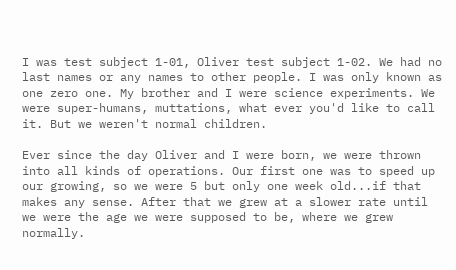I was test subject 1-01, Oliver test subject 1-02. We had no last names or any names to other people. I was only known as one zero one. My brother and I were science experiments. We were super-humans, muttations, what ever you'd like to call it. But we weren't normal children.

Ever since the day Oliver and I were born, we were thrown into all kinds of operations. Our first one was to speed up our growing, so we were 5 but only one week old...if that makes any sense. After that we grew at a slower rate until we were the age we were supposed to be, where we grew normally.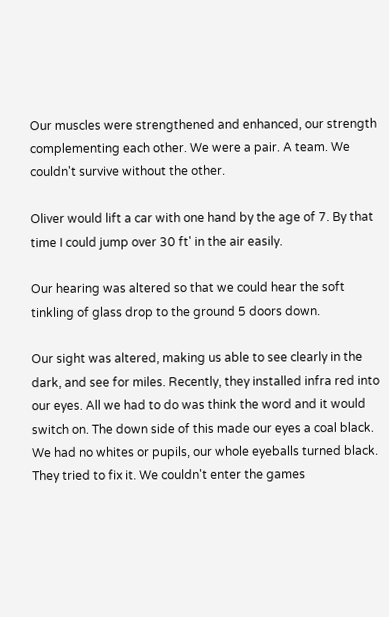Our muscles were strengthened and enhanced, our strength complementing each other. We were a pair. A team. We couldn't survive without the other.

Oliver would lift a car with one hand by the age of 7. By that time I could jump over 30 ft' in the air easily.

Our hearing was altered so that we could hear the soft tinkling of glass drop to the ground 5 doors down.

Our sight was altered, making us able to see clearly in the dark, and see for miles. Recently, they installed infra red into our eyes. All we had to do was think the word and it would switch on. The down side of this made our eyes a coal black. We had no whites or pupils, our whole eyeballs turned black. They tried to fix it. We couldn't enter the games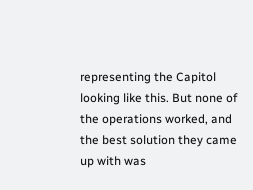representing the Capitol looking like this. But none of the operations worked, and the best solution they came up with was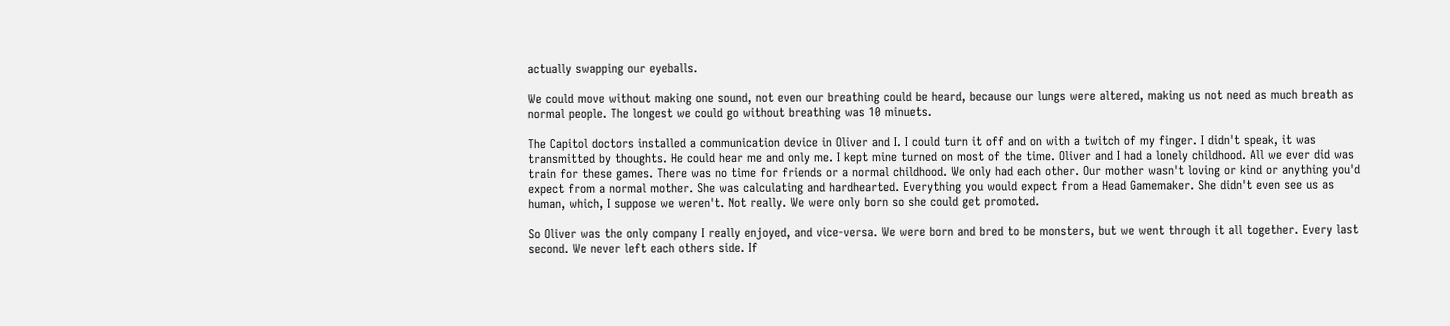actually swapping our eyeballs.

We could move without making one sound, not even our breathing could be heard, because our lungs were altered, making us not need as much breath as normal people. The longest we could go without breathing was 10 minuets.

The Capitol doctors installed a communication device in Oliver and I. I could turn it off and on with a twitch of my finger. I didn't speak, it was transmitted by thoughts. He could hear me and only me. I kept mine turned on most of the time. Oliver and I had a lonely childhood. All we ever did was train for these games. There was no time for friends or a normal childhood. We only had each other. Our mother wasn't loving or kind or anything you'd expect from a normal mother. She was calculating and hardhearted. Everything you would expect from a Head Gamemaker. She didn't even see us as human, which, I suppose we weren't. Not really. We were only born so she could get promoted.

So Oliver was the only company I really enjoyed, and vice-versa. We were born and bred to be monsters, but we went through it all together. Every last second. We never left each others side. If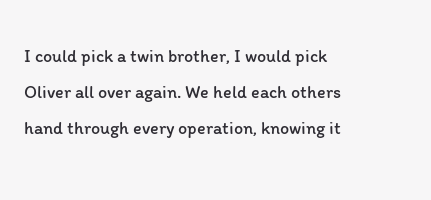I could pick a twin brother, I would pick Oliver all over again. We held each others hand through every operation, knowing it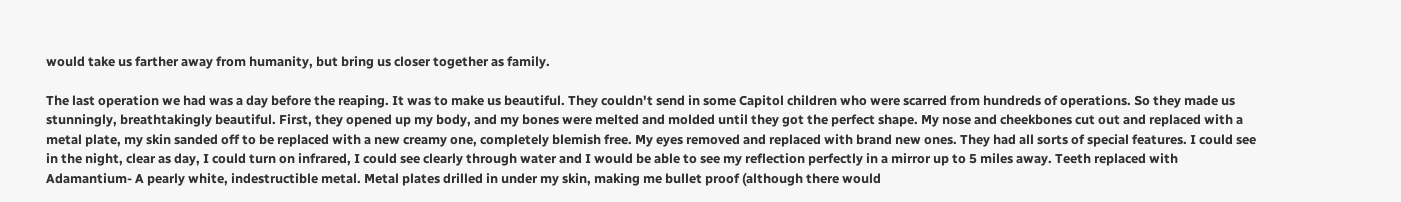would take us farther away from humanity, but bring us closer together as family.

The last operation we had was a day before the reaping. It was to make us beautiful. They couldn't send in some Capitol children who were scarred from hundreds of operations. So they made us stunningly, breathtakingly beautiful. First, they opened up my body, and my bones were melted and molded until they got the perfect shape. My nose and cheekbones cut out and replaced with a metal plate, my skin sanded off to be replaced with a new creamy one, completely blemish free. My eyes removed and replaced with brand new ones. They had all sorts of special features. I could see in the night, clear as day, I could turn on infrared, I could see clearly through water and I would be able to see my reflection perfectly in a mirror up to 5 miles away. Teeth replaced with Adamantium- A pearly white, indestructible metal. Metal plates drilled in under my skin, making me bullet proof (although there would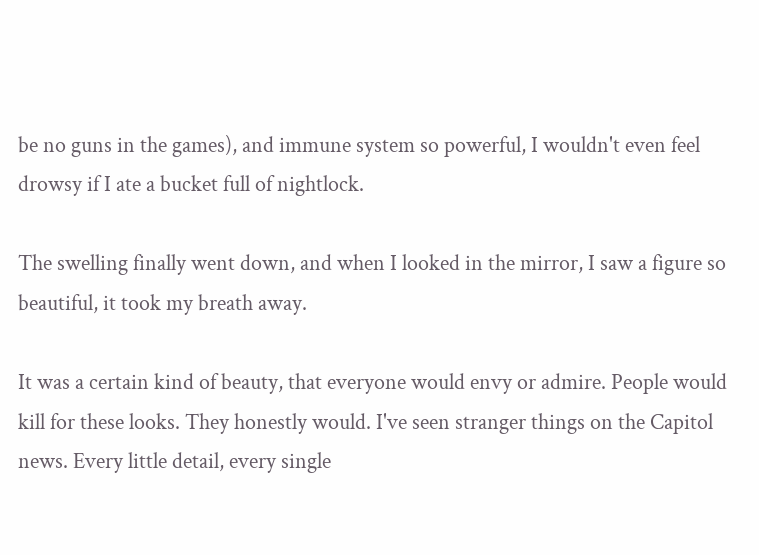be no guns in the games), and immune system so powerful, I wouldn't even feel drowsy if I ate a bucket full of nightlock.

The swelling finally went down, and when I looked in the mirror, I saw a figure so beautiful, it took my breath away.

It was a certain kind of beauty, that everyone would envy or admire. People would kill for these looks. They honestly would. I've seen stranger things on the Capitol news. Every little detail, every single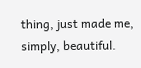thing, just made me, simply, beautiful.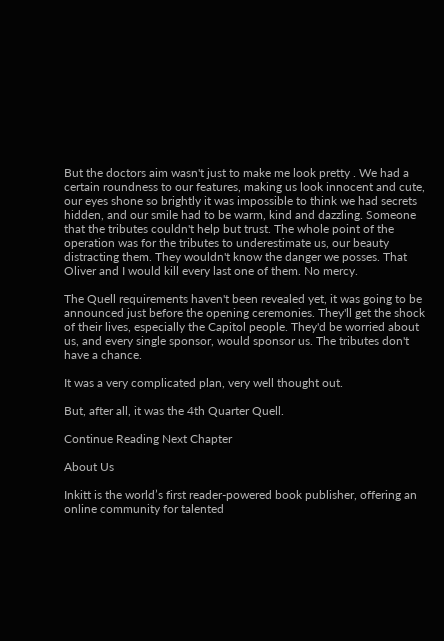But the doctors aim wasn't just to make me look pretty . We had a certain roundness to our features, making us look innocent and cute, our eyes shone so brightly it was impossible to think we had secrets hidden, and our smile had to be warm, kind and dazzling. Someone that the tributes couldn't help but trust. The whole point of the operation was for the tributes to underestimate us, our beauty distracting them. They wouldn't know the danger we posses. That Oliver and I would kill every last one of them. No mercy.

The Quell requirements haven't been revealed yet, it was going to be announced just before the opening ceremonies. They'll get the shock of their lives, especially the Capitol people. They'd be worried about us, and every single sponsor, would sponsor us. The tributes don't have a chance.

It was a very complicated plan, very well thought out.

But, after all, it was the 4th Quarter Quell.

Continue Reading Next Chapter

About Us

Inkitt is the world’s first reader-powered book publisher, offering an online community for talented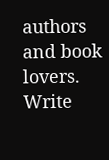authors and book lovers. Write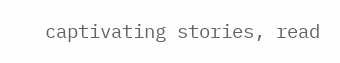captivating stories, read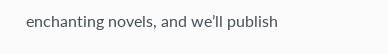enchanting novels, and we’ll publish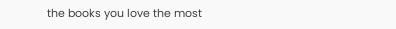the books you love the most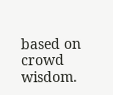based on crowd wisdom.